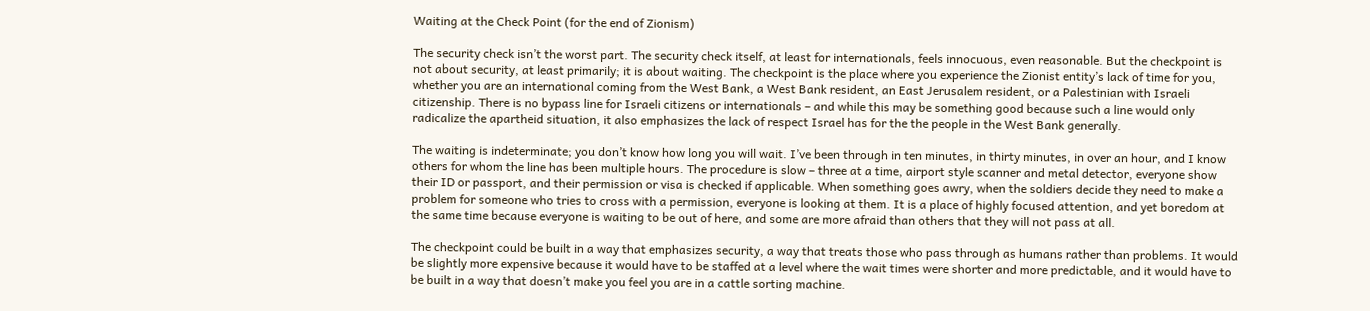Waiting at the Check Point (for the end of Zionism)

The security check isn’t the worst part. The security check itself, at least for internationals, feels innocuous, even reasonable. But the checkpoint is not about security, at least primarily; it is about waiting. The checkpoint is the place where you experience the Zionist entity’s lack of time for you, whether you are an international coming from the West Bank, a West Bank resident, an East Jerusalem resident, or a Palestinian with Israeli citizenship. There is no bypass line for Israeli citizens or internationals – and while this may be something good because such a line would only radicalize the apartheid situation, it also emphasizes the lack of respect Israel has for the the people in the West Bank generally.

The waiting is indeterminate; you don’t know how long you will wait. I’ve been through in ten minutes, in thirty minutes, in over an hour, and I know others for whom the line has been multiple hours. The procedure is slow – three at a time, airport style scanner and metal detector, everyone show their ID or passport, and their permission or visa is checked if applicable. When something goes awry, when the soldiers decide they need to make a problem for someone who tries to cross with a permission, everyone is looking at them. It is a place of highly focused attention, and yet boredom at the same time because everyone is waiting to be out of here, and some are more afraid than others that they will not pass at all.

The checkpoint could be built in a way that emphasizes security, a way that treats those who pass through as humans rather than problems. It would be slightly more expensive because it would have to be staffed at a level where the wait times were shorter and more predictable, and it would have to be built in a way that doesn’t make you feel you are in a cattle sorting machine.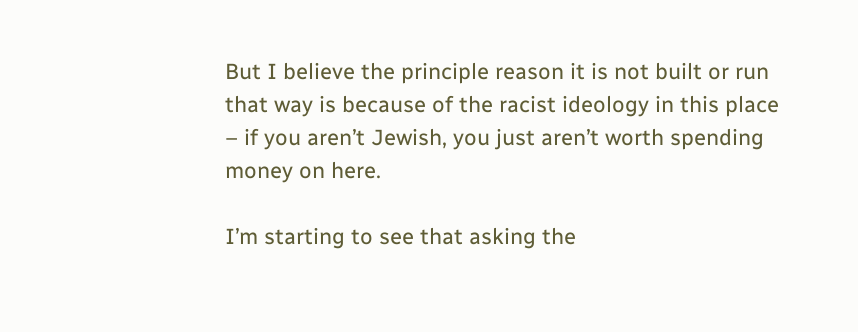But I believe the principle reason it is not built or run that way is because of the racist ideology in this place – if you aren’t Jewish, you just aren’t worth spending money on here.

I’m starting to see that asking the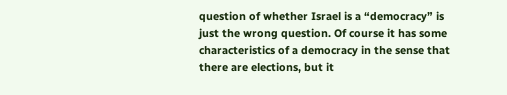question of whether Israel is a “democracy” is just the wrong question. Of course it has some characteristics of a democracy in the sense that there are elections, but it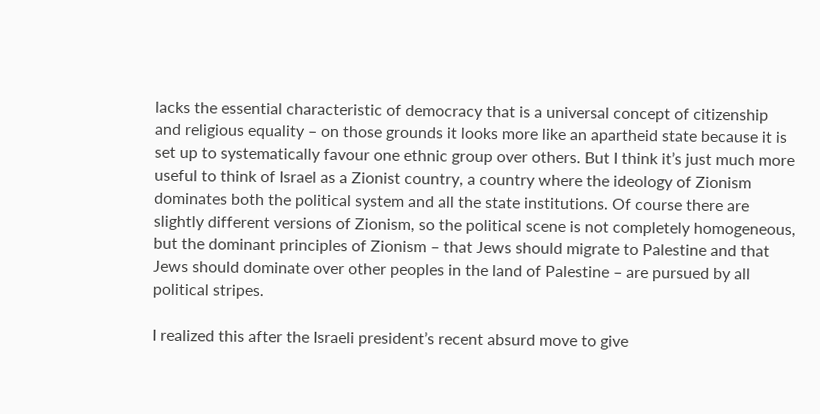lacks the essential characteristic of democracy that is a universal concept of citizenship and religious equality – on those grounds it looks more like an apartheid state because it is set up to systematically favour one ethnic group over others. But I think it’s just much more useful to think of Israel as a Zionist country, a country where the ideology of Zionism dominates both the political system and all the state institutions. Of course there are slightly different versions of Zionism, so the political scene is not completely homogeneous, but the dominant principles of Zionism – that Jews should migrate to Palestine and that Jews should dominate over other peoples in the land of Palestine – are pursued by all political stripes.

I realized this after the Israeli president’s recent absurd move to give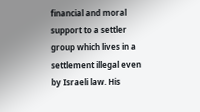financial and moral support to a settler group which lives in a settlement illegal even by Israeli law. His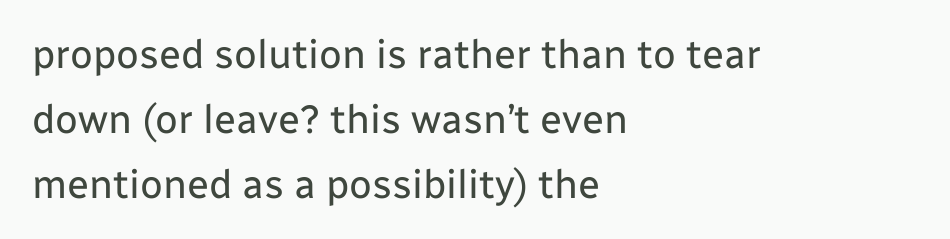proposed solution is rather than to tear down (or leave? this wasn’t even mentioned as a possibility) the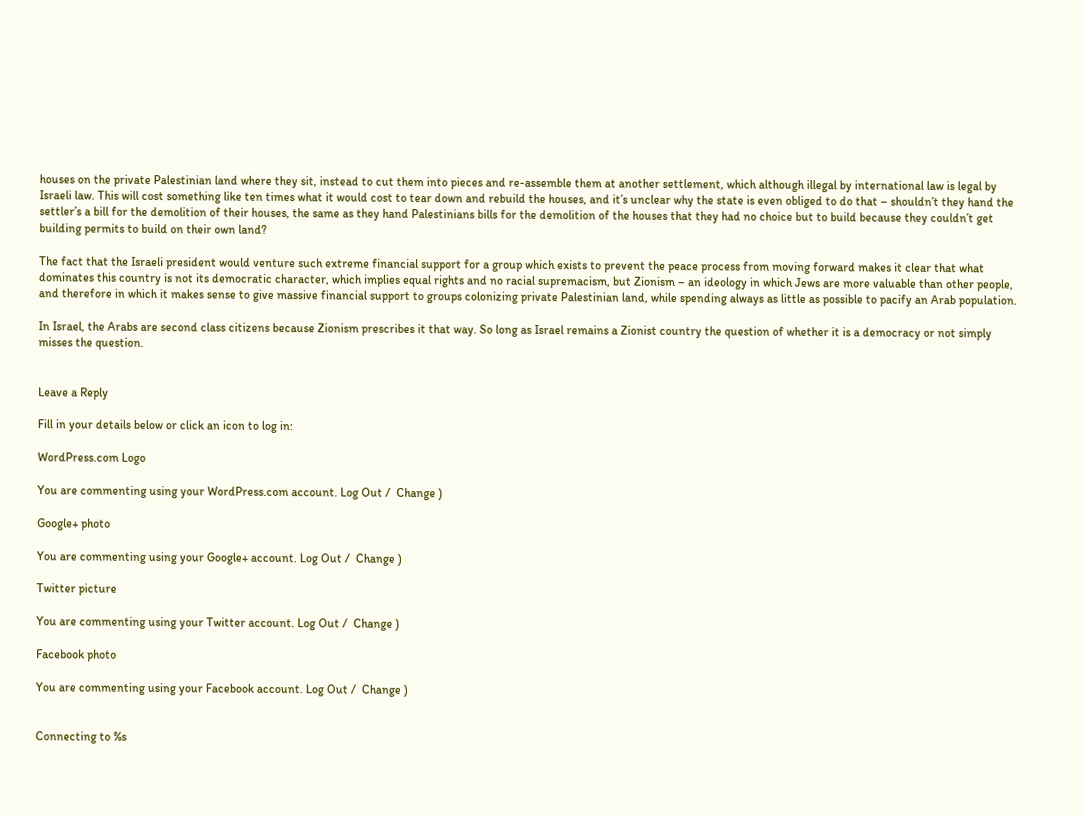houses on the private Palestinian land where they sit, instead to cut them into pieces and re-assemble them at another settlement, which although illegal by international law is legal by Israeli law. This will cost something like ten times what it would cost to tear down and rebuild the houses, and it’s unclear why the state is even obliged to do that – shouldn’t they hand the settler’s a bill for the demolition of their houses, the same as they hand Palestinians bills for the demolition of the houses that they had no choice but to build because they couldn’t get building permits to build on their own land?

The fact that the Israeli president would venture such extreme financial support for a group which exists to prevent the peace process from moving forward makes it clear that what dominates this country is not its democratic character, which implies equal rights and no racial supremacism, but Zionism – an ideology in which Jews are more valuable than other people, and therefore in which it makes sense to give massive financial support to groups colonizing private Palestinian land, while spending always as little as possible to pacify an Arab population.

In Israel, the Arabs are second class citizens because Zionism prescribes it that way. So long as Israel remains a Zionist country the question of whether it is a democracy or not simply misses the question.


Leave a Reply

Fill in your details below or click an icon to log in:

WordPress.com Logo

You are commenting using your WordPress.com account. Log Out /  Change )

Google+ photo

You are commenting using your Google+ account. Log Out /  Change )

Twitter picture

You are commenting using your Twitter account. Log Out /  Change )

Facebook photo

You are commenting using your Facebook account. Log Out /  Change )


Connecting to %s